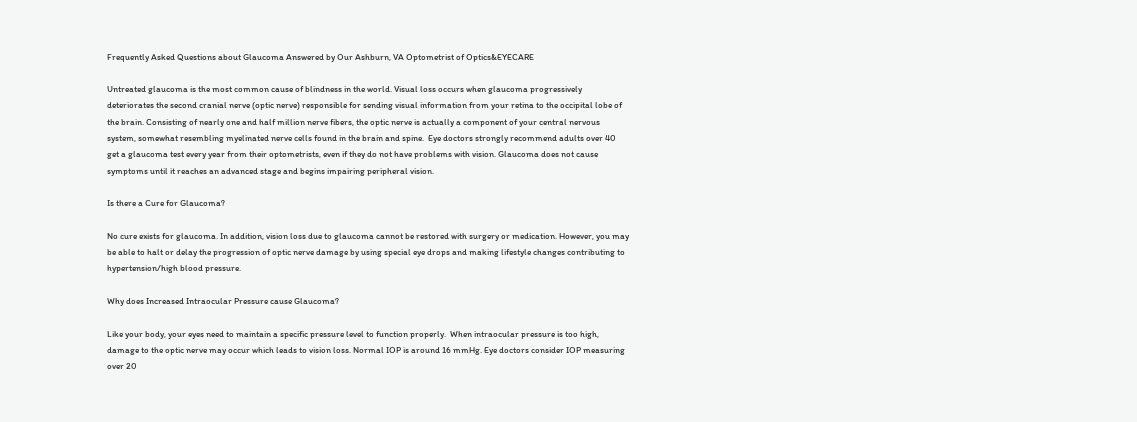Frequently Asked Questions about Glaucoma Answered by Our Ashburn, VA Optometrist of Optics&EYECARE

Untreated glaucoma is the most common cause of blindness in the world. Visual loss occurs when glaucoma progressively deteriorates the second cranial nerve (optic nerve) responsible for sending visual information from your retina to the occipital lobe of the brain. Consisting of nearly one and half million nerve fibers, the optic nerve is actually a component of your central nervous system, somewhat resembling myelinated nerve cells found in the brain and spine.  Eye doctors strongly recommend adults over 40 get a glaucoma test every year from their optometrists, even if they do not have problems with vision. Glaucoma does not cause symptoms until it reaches an advanced stage and begins impairing peripheral vision.

Is there a Cure for Glaucoma?

No cure exists for glaucoma. In addition, vision loss due to glaucoma cannot be restored with surgery or medication. However, you may be able to halt or delay the progression of optic nerve damage by using special eye drops and making lifestyle changes contributing to hypertension/high blood pressure.

Why does Increased Intraocular Pressure cause Glaucoma?

Like your body, your eyes need to maintain a specific pressure level to function properly.  When intraocular pressure is too high, damage to the optic nerve may occur which leads to vision loss. Normal IOP is around 16 mmHg. Eye doctors consider IOP measuring over 20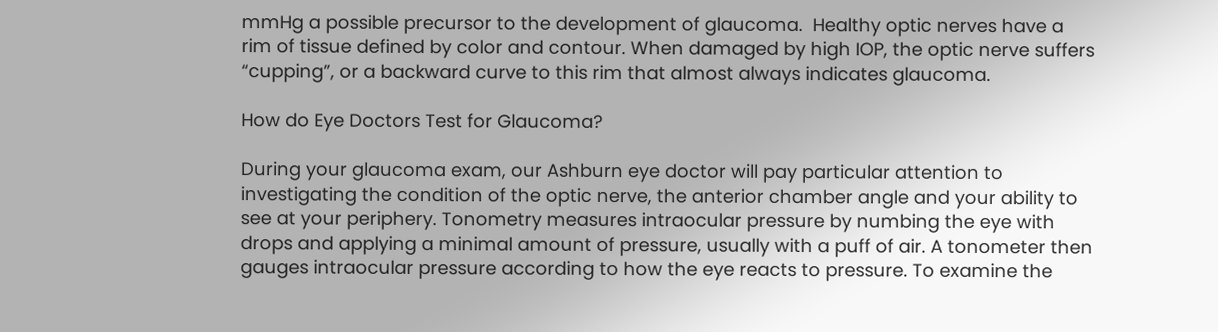mmHg a possible precursor to the development of glaucoma.  Healthy optic nerves have a rim of tissue defined by color and contour. When damaged by high IOP, the optic nerve suffers “cupping”, or a backward curve to this rim that almost always indicates glaucoma.

How do Eye Doctors Test for Glaucoma?

During your glaucoma exam, our Ashburn eye doctor will pay particular attention to investigating the condition of the optic nerve, the anterior chamber angle and your ability to see at your periphery. Tonometry measures intraocular pressure by numbing the eye with drops and applying a minimal amount of pressure, usually with a puff of air. A tonometer then gauges intraocular pressure according to how the eye reacts to pressure. To examine the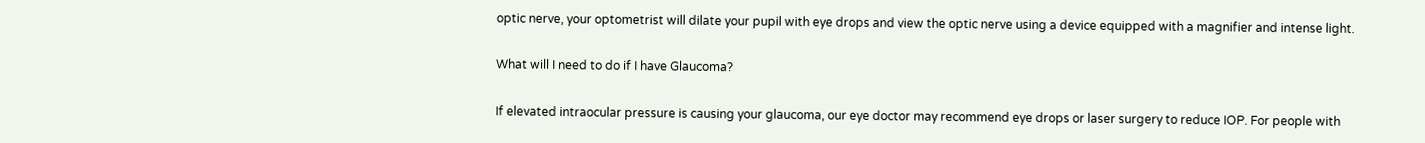optic nerve, your optometrist will dilate your pupil with eye drops and view the optic nerve using a device equipped with a magnifier and intense light.

What will I need to do if I have Glaucoma?

If elevated intraocular pressure is causing your glaucoma, our eye doctor may recommend eye drops or laser surgery to reduce IOP. For people with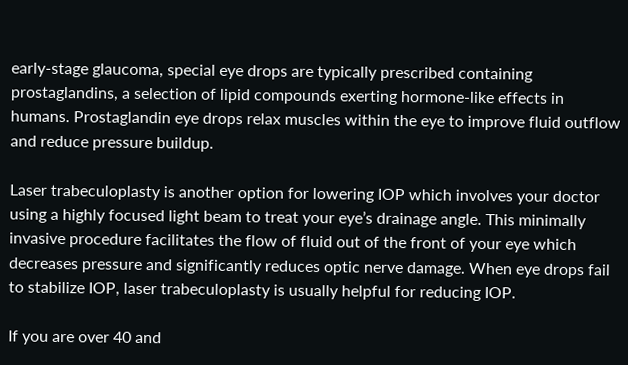early-stage glaucoma, special eye drops are typically prescribed containing prostaglandins, a selection of lipid compounds exerting hormone-like effects in humans. Prostaglandin eye drops relax muscles within the eye to improve fluid outflow and reduce pressure buildup.

Laser trabeculoplasty is another option for lowering IOP which involves your doctor using a highly focused light beam to treat your eye’s drainage angle. This minimally invasive procedure facilitates the flow of fluid out of the front of your eye which decreases pressure and significantly reduces optic nerve damage. When eye drops fail to stabilize IOP, laser trabeculoplasty is usually helpful for reducing IOP.

If you are over 40 and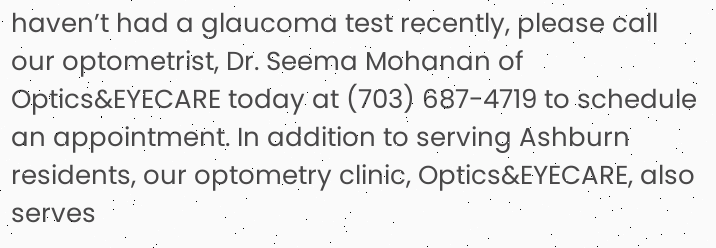haven’t had a glaucoma test recently, please call our optometrist, Dr. Seema Mohanan of Optics&EYECARE today at (703) 687-4719 to schedule an appointment. In addition to serving Ashburn residents, our optometry clinic, Optics&EYECARE, also serves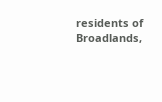residents of Broadlands,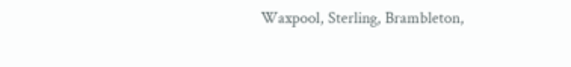Waxpool, Sterling, Brambleton,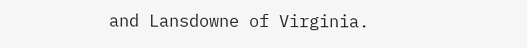and Lansdowne of Virginia.